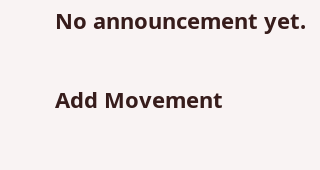No announcement yet.

Add Movement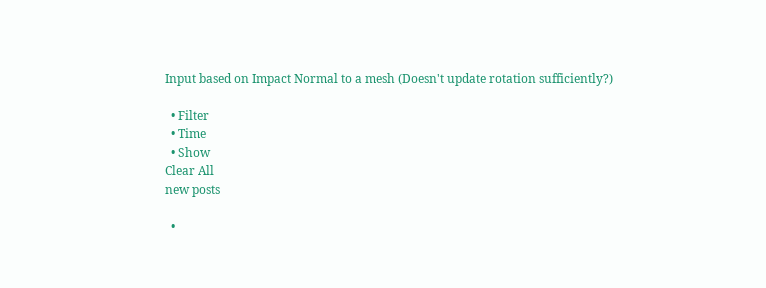Input based on Impact Normal to a mesh (Doesn't update rotation sufficiently?)

  • Filter
  • Time
  • Show
Clear All
new posts

  •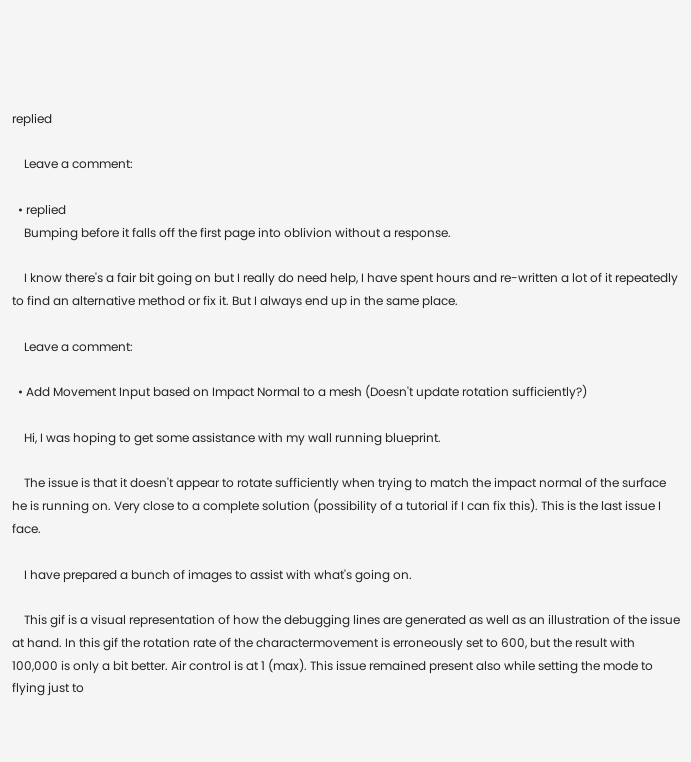replied

    Leave a comment:

  • replied
    Bumping before it falls off the first page into oblivion without a response.

    I know there's a fair bit going on but I really do need help, I have spent hours and re-written a lot of it repeatedly to find an alternative method or fix it. But I always end up in the same place.

    Leave a comment:

  • Add Movement Input based on Impact Normal to a mesh (Doesn't update rotation sufficiently?)

    Hi, I was hoping to get some assistance with my wall running blueprint.

    The issue is that it doesn't appear to rotate sufficiently when trying to match the impact normal of the surface he is running on. Very close to a complete solution (possibility of a tutorial if I can fix this). This is the last issue I face.

    I have prepared a bunch of images to assist with what's going on.

    This gif is a visual representation of how the debugging lines are generated as well as an illustration of the issue at hand. In this gif the rotation rate of the charactermovement is erroneously set to 600, but the result with 100,000 is only a bit better. Air control is at 1 (max). This issue remained present also while setting the mode to flying just to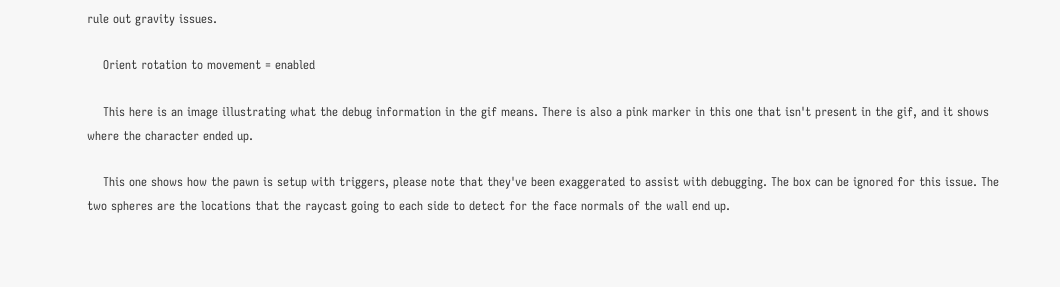rule out gravity issues.

    Orient rotation to movement = enabled

    This here is an image illustrating what the debug information in the gif means. There is also a pink marker in this one that isn't present in the gif, and it shows where the character ended up.

    This one shows how the pawn is setup with triggers, please note that they've been exaggerated to assist with debugging. The box can be ignored for this issue. The two spheres are the locations that the raycast going to each side to detect for the face normals of the wall end up.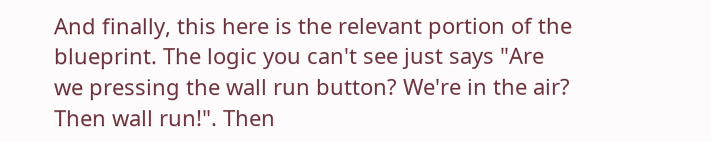And finally, this here is the relevant portion of the blueprint. The logic you can't see just says "Are we pressing the wall run button? We're in the air? Then wall run!". Then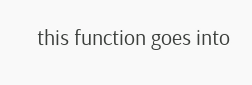this function goes into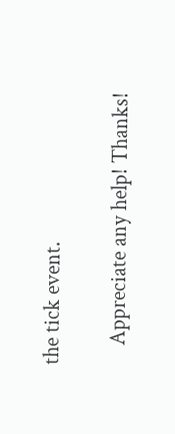the tick event.

    Appreciate any help! Thanks!